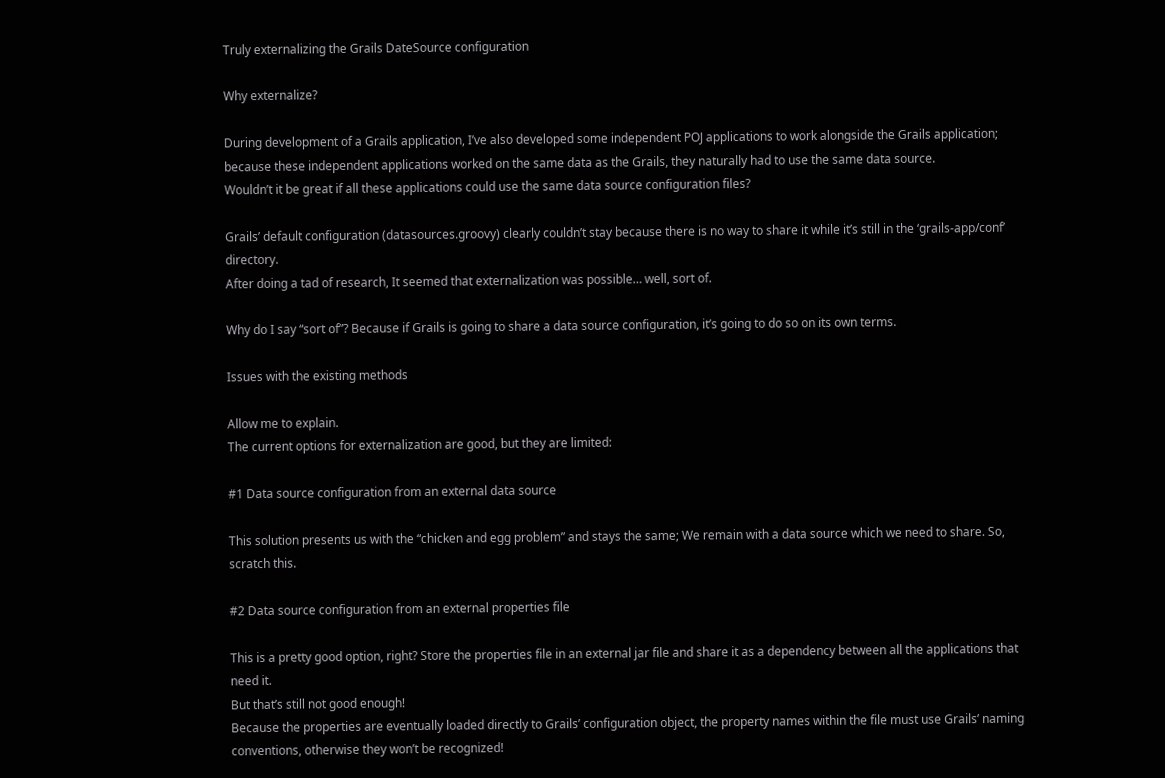Truly externalizing the Grails DateSource configuration

Why externalize?

During development of a Grails application, I’ve also developed some independent POJ applications to work alongside the Grails application; because these independent applications worked on the same data as the Grails, they naturally had to use the same data source.
Wouldn’t it be great if all these applications could use the same data source configuration files?

Grails’ default configuration (datasources.groovy) clearly couldn’t stay because there is no way to share it while it’s still in the ‘grails-app/conf’ directory.
After doing a tad of research, It seemed that externalization was possible… well, sort of.

Why do I say “sort of”? Because if Grails is going to share a data source configuration, it’s going to do so on its own terms.

Issues with the existing methods

Allow me to explain.
The current options for externalization are good, but they are limited:

#1 Data source configuration from an external data source

This solution presents us with the “chicken and egg problem” and stays the same; We remain with a data source which we need to share. So, scratch this.

#2 Data source configuration from an external properties file

This is a pretty good option, right? Store the properties file in an external jar file and share it as a dependency between all the applications that need it.
But that’s still not good enough!
Because the properties are eventually loaded directly to Grails’ configuration object, the property names within the file must use Grails’ naming conventions, otherwise they won’t be recognized!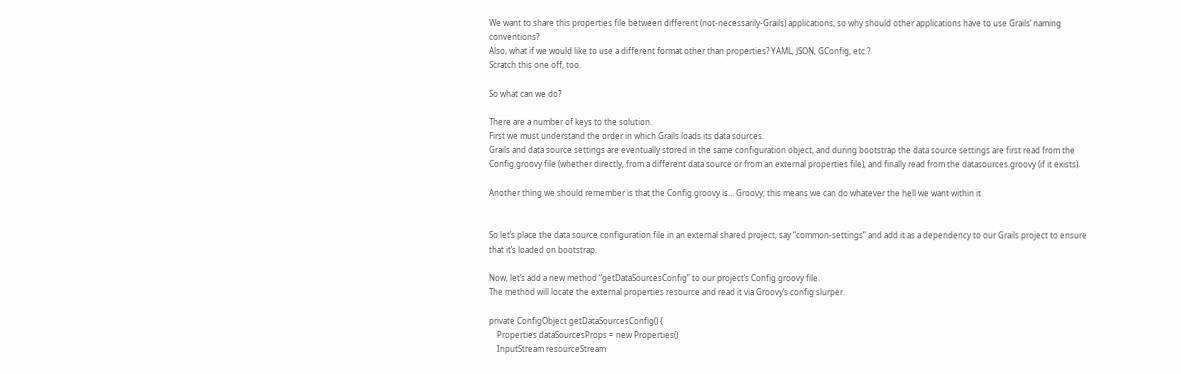We want to share this properties file between different (not-necessarily-Grails) applications, so why should other applications have to use Grails’ naming conventions?
Also, what if we would like to use a different format other than properties? YAML, JSON, GConfig, etc.?
Scratch this one off, too.

So what can we do?

There are a number of keys to the solution.
First we must understand the order in which Grails loads its data sources.
Grails and data source settings are eventually stored in the same configuration object, and during bootstrap the data source settings are first read from the Config.groovy file (whether directly, from a different data source or from an external properties file), and finally read from the datasources.groovy (if it exists).

Another thing we should remember is that the Config.groovy is… Groovy; this means we can do whatever the hell we want within it.


So let’s place the data source configuration file in an external shared project, say “common-settings” and add it as a dependency to our Grails project to ensure that it’s loaded on bootstrap.

Now, let’s add a new method “getDataSourcesConfig” to our project’s Config.groovy file.
The method will locate the external properties resource and read it via Groovy’s config slurper.

private ConfigObject getDataSourcesConfig() {
    Properties dataSourcesProps = new Properties()
    InputStream resourceStream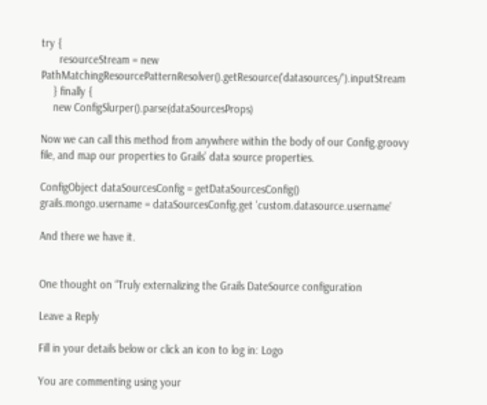try {
      resourceStream = new PathMatchingResourcePatternResolver().getResource('datasources/').inputStream
    } finally {
    new ConfigSlurper().parse(dataSourcesProps)

Now we can call this method from anywhere within the body of our Config.groovy file, and map our properties to Grails’ data source properties.

ConfigObject dataSourcesConfig = getDataSourcesConfig()
grails.mongo.username = dataSourcesConfig.get 'custom.datasource.username'

And there we have it.


One thought on “Truly externalizing the Grails DateSource configuration

Leave a Reply

Fill in your details below or click an icon to log in: Logo

You are commenting using your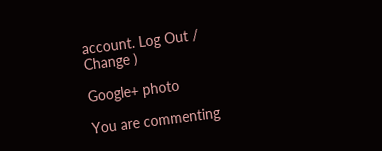account. Log Out /  Change )

Google+ photo

You are commenting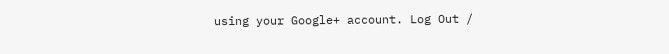using your Google+ account. Log Out /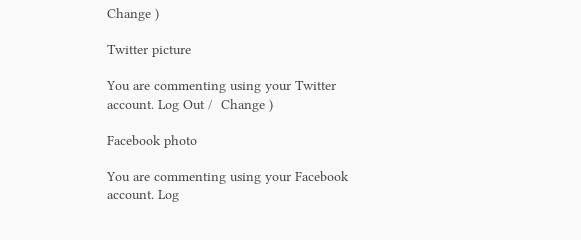Change )

Twitter picture

You are commenting using your Twitter account. Log Out /  Change )

Facebook photo

You are commenting using your Facebook account. Log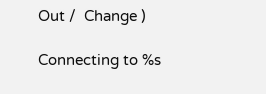Out /  Change )

Connecting to %s